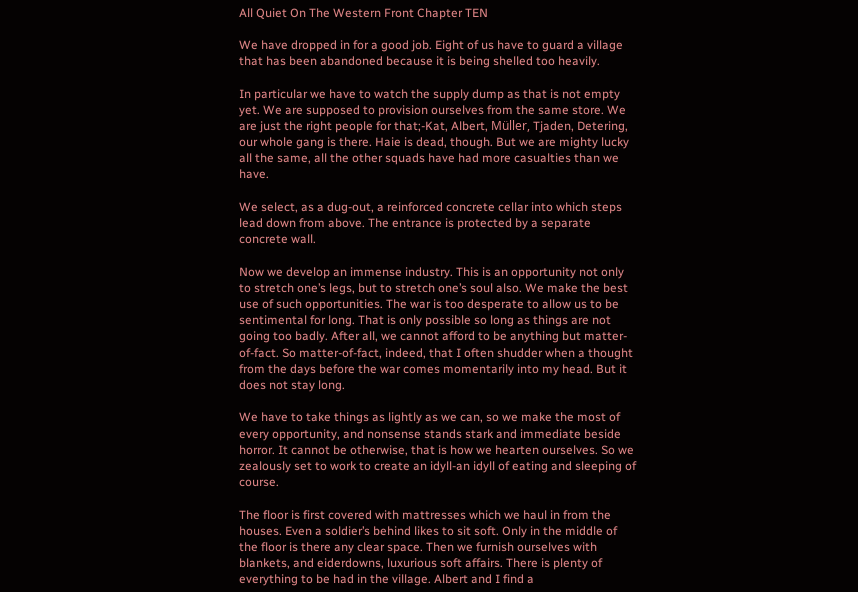All Quiet On The Western Front Chapter TEN

We have dropped in for a good job. Eight of us have to guard a village that has been abandoned because it is being shelled too heavily.

In particular we have to watch the supply dump as that is not empty yet. We are supposed to provision ourselves from the same store. We are just the right people for that;-Kat, Albert, Müller, Tjaden, Detering, our whole gang is there. Haie is dead, though. But we are mighty lucky all the same, all the other squads have had more casualties than we have.

We select, as a dug-out, a reinforced concrete cellar into which steps lead down from above. The entrance is protected by a separate concrete wall.

Now we develop an immense industry. This is an opportunity not only to stretch one’s legs, but to stretch one’s soul also. We make the best use of such opportunities. The war is too desperate to allow us to be sentimental for long. That is only possible so long as things are not going too badly. After all, we cannot afford to be anything but matter-of-fact. So matter-of-fact, indeed, that I often shudder when a thought from the days before the war comes momentarily into my head. But it does not stay long.

We have to take things as lightly as we can, so we make the most of every opportunity, and nonsense stands stark and immediate beside horror. It cannot be otherwise, that is how we hearten ourselves. So we zealously set to work to create an idyll-an idyll of eating and sleeping of course.

The floor is first covered with mattresses which we haul in from the houses. Even a soldier’s behind likes to sit soft. Only in the middle of the floor is there any clear space. Then we furnish ourselves with blankets, and eiderdowns, luxurious soft affairs. There is plenty of everything to be had in the village. Albert and I find a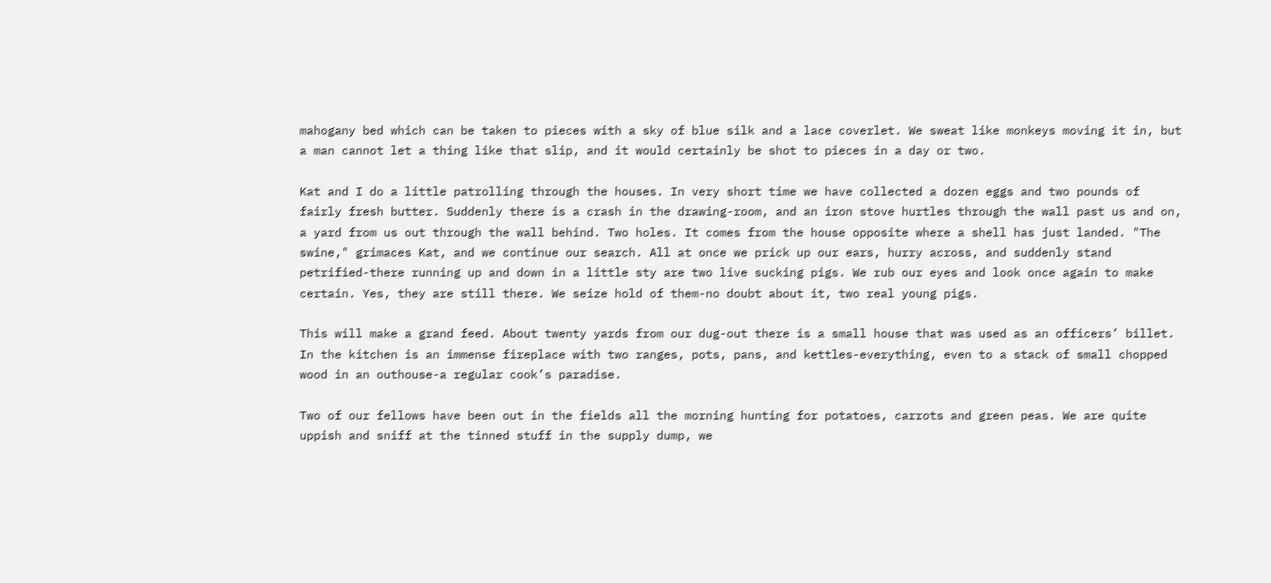mahogany bed which can be taken to pieces with a sky of blue silk and a lace coverlet. We sweat like monkeys moving it in, but a man cannot let a thing like that slip, and it would certainly be shot to pieces in a day or two.

Kat and I do a little patrolling through the houses. In very short time we have collected a dozen eggs and two pounds of fairly fresh butter. Suddenly there is a crash in the drawing-room, and an iron stove hurtles through the wall past us and on, a yard from us out through the wall behind. Two holes. It comes from the house opposite where a shell has just landed. "The swine," grimaces Kat, and we continue our search. All at once we prick up our ears, hurry across, and suddenly stand petrified-there running up and down in a little sty are two live sucking pigs. We rub our eyes and look once again to make certain. Yes, they are still there. We seize hold of them-no doubt about it, two real young pigs.

This will make a grand feed. About twenty yards from our dug-out there is a small house that was used as an officers’ billet. In the kitchen is an immense fireplace with two ranges, pots, pans, and kettles-everything, even to a stack of small chopped wood in an outhouse-a regular cook’s paradise.

Two of our fellows have been out in the fields all the morning hunting for potatoes, carrots and green peas. We are quite uppish and sniff at the tinned stuff in the supply dump, we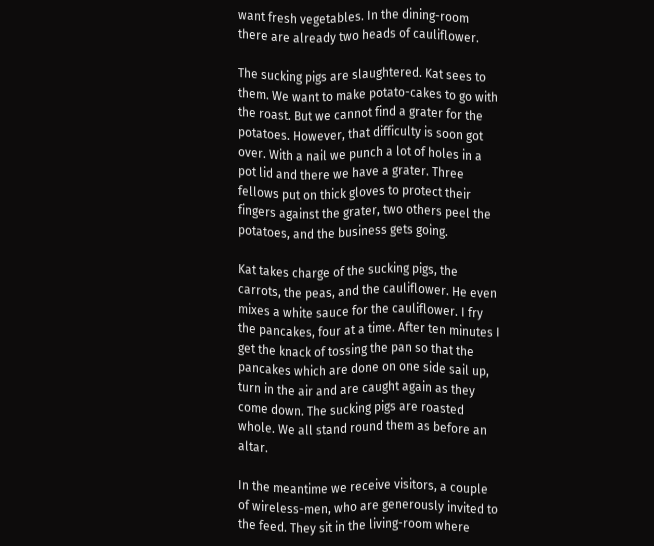want fresh vegetables. In the dining-room there are already two heads of cauliflower.

The sucking pigs are slaughtered. Kat sees to them. We want to make potato-cakes to go with the roast. But we cannot find a grater for the potatoes. However, that difficulty is soon got over. With a nail we punch a lot of holes in a pot lid and there we have a grater. Three fellows put on thick gloves to protect their fingers against the grater, two others peel the potatoes, and the business gets going.

Kat takes charge of the sucking pigs, the carrots, the peas, and the cauliflower. He even mixes a white sauce for the cauliflower. I fry the pancakes, four at a time. After ten minutes I get the knack of tossing the pan so that the pancakes which are done on one side sail up, turn in the air and are caught again as they come down. The sucking pigs are roasted whole. We all stand round them as before an altar.

In the meantime we receive visitors, a couple of wireless-men, who are generously invited to the feed. They sit in the living-room where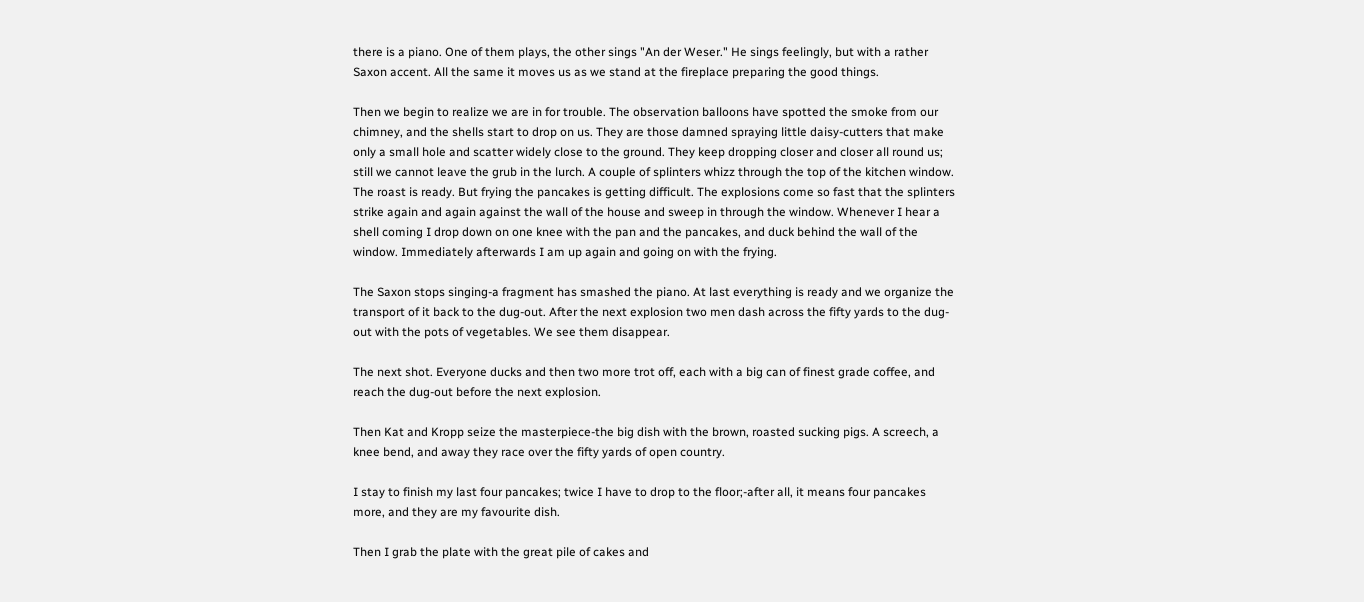there is a piano. One of them plays, the other sings "An der Weser." He sings feelingly, but with a rather Saxon accent. All the same it moves us as we stand at the fireplace preparing the good things.

Then we begin to realize we are in for trouble. The observation balloons have spotted the smoke from our chimney, and the shells start to drop on us. They are those damned spraying little daisy-cutters that make only a small hole and scatter widely close to the ground. They keep dropping closer and closer all round us; still we cannot leave the grub in the lurch. A couple of splinters whizz through the top of the kitchen window. The roast is ready. But frying the pancakes is getting difficult. The explosions come so fast that the splinters strike again and again against the wall of the house and sweep in through the window. Whenever I hear a shell coming I drop down on one knee with the pan and the pancakes, and duck behind the wall of the window. Immediately afterwards I am up again and going on with the frying.

The Saxon stops singing-a fragment has smashed the piano. At last everything is ready and we organize the transport of it back to the dug-out. After the next explosion two men dash across the fifty yards to the dug-out with the pots of vegetables. We see them disappear.

The next shot. Everyone ducks and then two more trot off, each with a big can of finest grade coffee, and reach the dug-out before the next explosion.

Then Kat and Kropp seize the masterpiece-the big dish with the brown, roasted sucking pigs. A screech, a knee bend, and away they race over the fifty yards of open country.

I stay to finish my last four pancakes; twice I have to drop to the floor;-after all, it means four pancakes more, and they are my favourite dish.

Then I grab the plate with the great pile of cakes and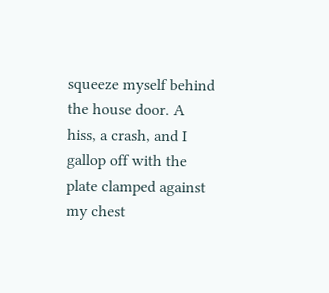squeeze myself behind the house door. A hiss, a crash, and I gallop off with the plate clamped against my chest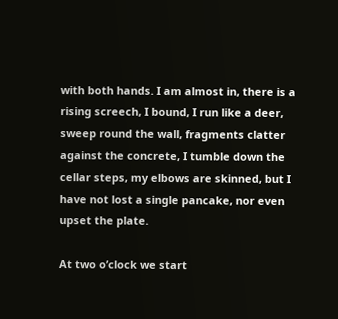with both hands. I am almost in, there is a rising screech, I bound, I run like a deer, sweep round the wall, fragments clatter against the concrete, I tumble down the cellar steps, my elbows are skinned, but I have not lost a single pancake, nor even upset the plate.

At two o’clock we start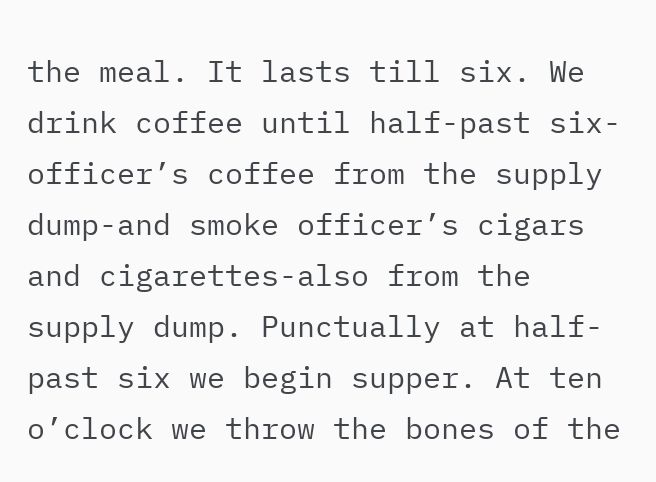the meal. It lasts till six. We drink coffee until half-past six-officer’s coffee from the supply dump-and smoke officer’s cigars and cigarettes-also from the supply dump. Punctually at half-past six we begin supper. At ten o’clock we throw the bones of the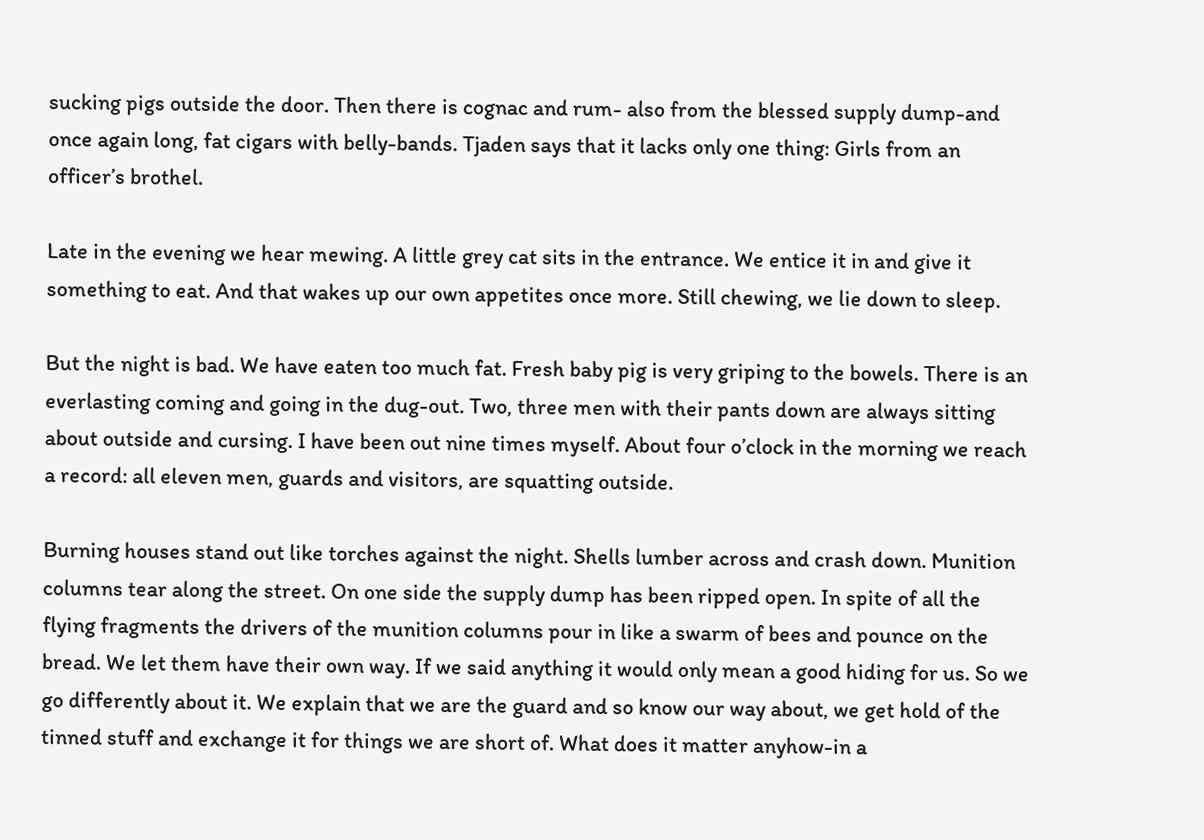sucking pigs outside the door. Then there is cognac and rum- also from the blessed supply dump-and once again long, fat cigars with belly-bands. Tjaden says that it lacks only one thing: Girls from an officer’s brothel.

Late in the evening we hear mewing. A little grey cat sits in the entrance. We entice it in and give it something to eat. And that wakes up our own appetites once more. Still chewing, we lie down to sleep.

But the night is bad. We have eaten too much fat. Fresh baby pig is very griping to the bowels. There is an everlasting coming and going in the dug-out. Two, three men with their pants down are always sitting about outside and cursing. I have been out nine times myself. About four o’clock in the morning we reach a record: all eleven men, guards and visitors, are squatting outside.

Burning houses stand out like torches against the night. Shells lumber across and crash down. Munition columns tear along the street. On one side the supply dump has been ripped open. In spite of all the flying fragments the drivers of the munition columns pour in like a swarm of bees and pounce on the bread. We let them have their own way. If we said anything it would only mean a good hiding for us. So we go differently about it. We explain that we are the guard and so know our way about, we get hold of the tinned stuff and exchange it for things we are short of. What does it matter anyhow-in a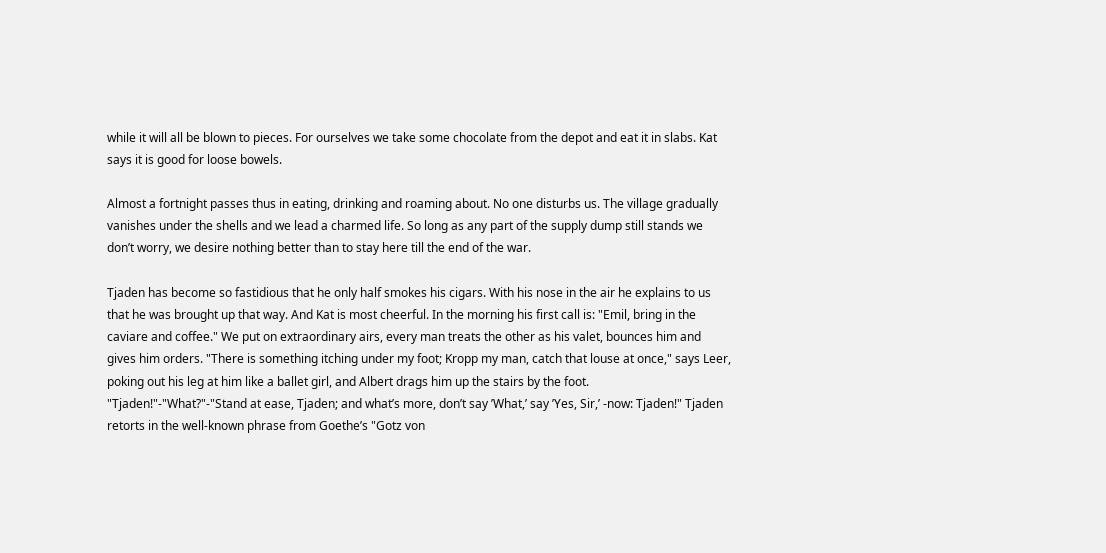while it will all be blown to pieces. For ourselves we take some chocolate from the depot and eat it in slabs. Kat says it is good for loose bowels.

Almost a fortnight passes thus in eating, drinking and roaming about. No one disturbs us. The village gradually vanishes under the shells and we lead a charmed life. So long as any part of the supply dump still stands we don’t worry, we desire nothing better than to stay here till the end of the war.

Tjaden has become so fastidious that he only half smokes his cigars. With his nose in the air he explains to us that he was brought up that way. And Kat is most cheerful. In the morning his first call is: "Emil, bring in the caviare and coffee." We put on extraordinary airs, every man treats the other as his valet, bounces him and gives him orders. "There is something itching under my foot; Kropp my man, catch that louse at once," says Leer, poking out his leg at him like a ballet girl, and Albert drags him up the stairs by the foot. "Tjaden!"-"What?"-"Stand at ease, Tjaden; and what’s more, don’t say ’What,’ say ’Yes, Sir,’ -now: Tjaden!" Tjaden retorts in the well-known phrase from Goethe’s "Gotz von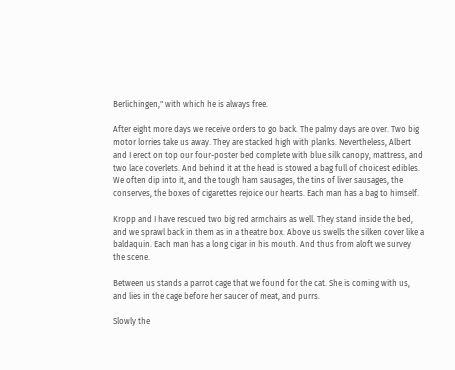Berlichingen," with which he is always free.

After eight more days we receive orders to go back. The palmy days are over. Two big motor lorries take us away. They are stacked high with planks. Nevertheless, Albert and I erect on top our four-poster bed complete with blue silk canopy, mattress, and two lace coverlets. And behind it at the head is stowed a bag full of choicest edibles. We often dip into it, and the tough ham sausages, the tins of liver sausages, the conserves, the boxes of cigarettes rejoice our hearts. Each man has a bag to himself.

Kropp and I have rescued two big red armchairs as well. They stand inside the bed, and we sprawl back in them as in a theatre box. Above us swells the silken cover like a baldaquin. Each man has a long cigar in his mouth. And thus from aloft we survey the scene.

Between us stands a parrot cage that we found for the cat. She is coming with us, and lies in the cage before her saucer of meat, and purrs.

Slowly the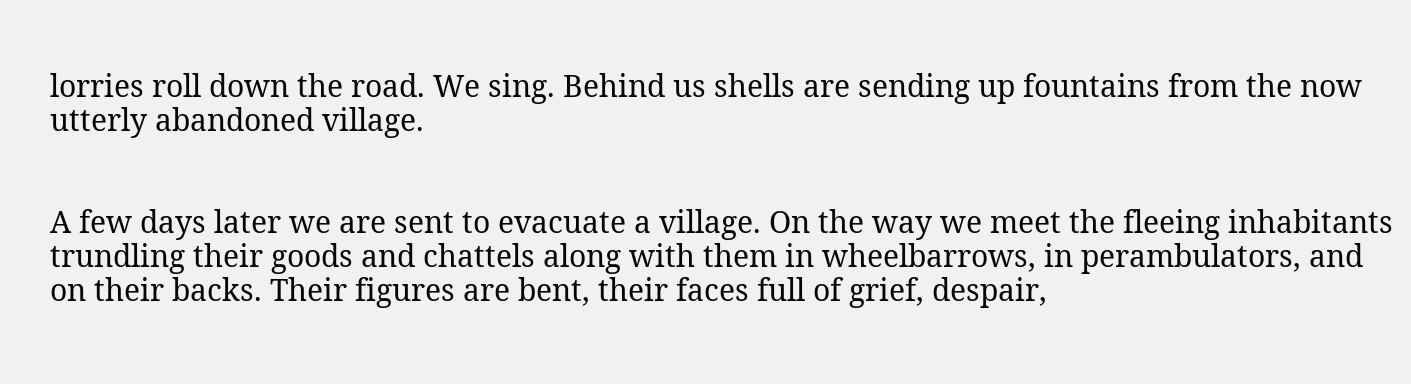lorries roll down the road. We sing. Behind us shells are sending up fountains from the now utterly abandoned village.


A few days later we are sent to evacuate a village. On the way we meet the fleeing inhabitants trundling their goods and chattels along with them in wheelbarrows, in perambulators, and on their backs. Their figures are bent, their faces full of grief, despair,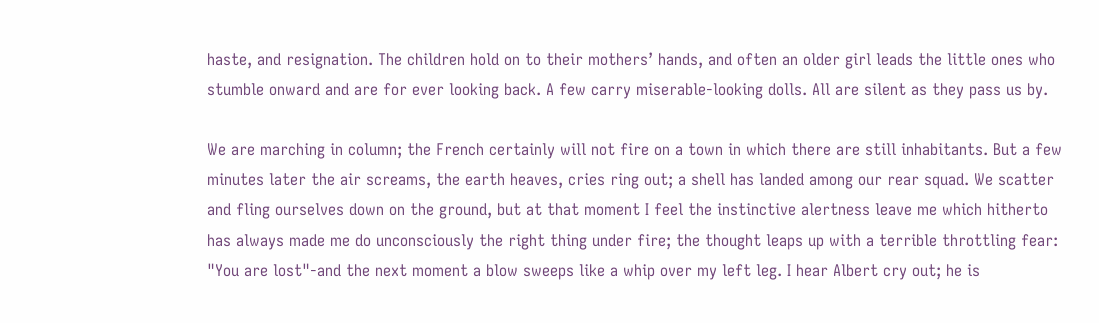haste, and resignation. The children hold on to their mothers’ hands, and often an older girl leads the little ones who stumble onward and are for ever looking back. A few carry miserable-looking dolls. All are silent as they pass us by.

We are marching in column; the French certainly will not fire on a town in which there are still inhabitants. But a few minutes later the air screams, the earth heaves, cries ring out; a shell has landed among our rear squad. We scatter and fling ourselves down on the ground, but at that moment I feel the instinctive alertness leave me which hitherto has always made me do unconsciously the right thing under fire; the thought leaps up with a terrible throttling fear: "You are lost"-and the next moment a blow sweeps like a whip over my left leg. I hear Albert cry out; he is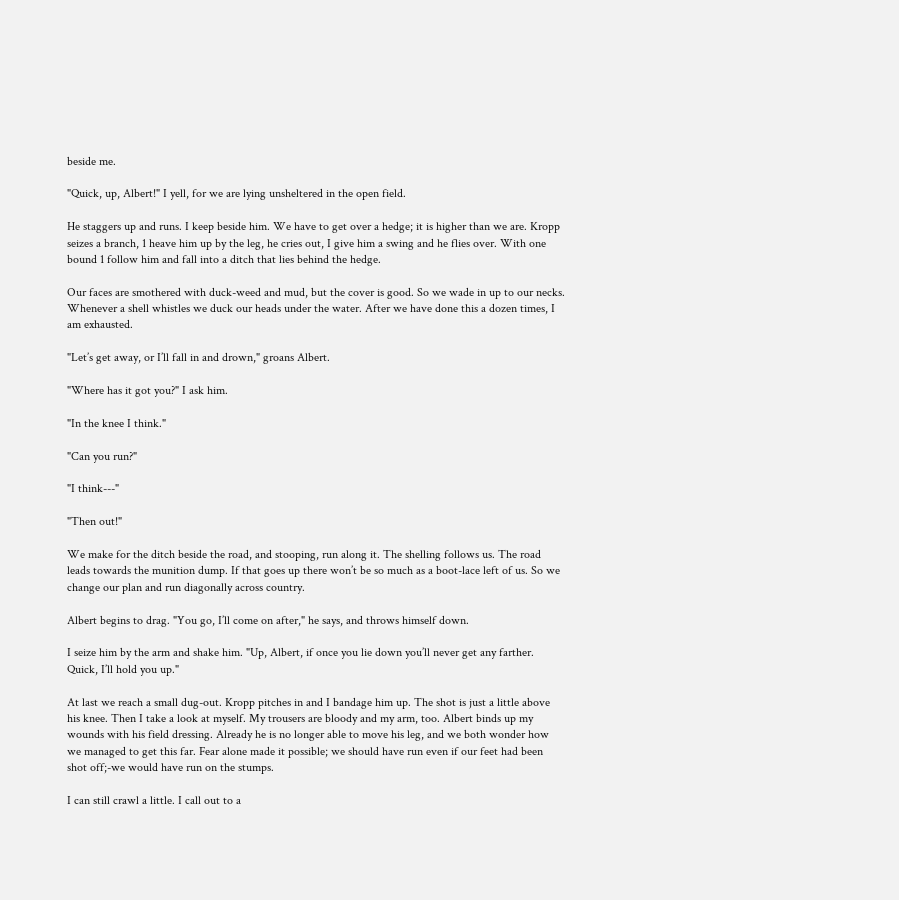beside me.

"Quick, up, Albert!" I yell, for we are lying unsheltered in the open field.

He staggers up and runs. I keep beside him. We have to get over a hedge; it is higher than we are. Kropp seizes a branch, 1 heave him up by the leg, he cries out, I give him a swing and he flies over. With one bound 1 follow him and fall into a ditch that lies behind the hedge.

Our faces are smothered with duck-weed and mud, but the cover is good. So we wade in up to our necks. Whenever a shell whistles we duck our heads under the water. After we have done this a dozen times, I am exhausted.

"Let’s get away, or I’ll fall in and drown," groans Albert.

"Where has it got you?" I ask him.

"In the knee I think."

"Can you run?"

"I think---"

"Then out!"

We make for the ditch beside the road, and stooping, run along it. The shelling follows us. The road leads towards the munition dump. If that goes up there won’t be so much as a boot-lace left of us. So we change our plan and run diagonally across country.

Albert begins to drag. "You go, I’ll come on after," he says, and throws himself down.

I seize him by the arm and shake him. "Up, Albert, if once you lie down you’ll never get any farther. Quick, I’ll hold you up."

At last we reach a small dug-out. Kropp pitches in and I bandage him up. The shot is just a little above his knee. Then I take a look at myself. My trousers are bloody and my arm, too. Albert binds up my wounds with his field dressing. Already he is no longer able to move his leg, and we both wonder how we managed to get this far. Fear alone made it possible; we should have run even if our feet had been shot off;-we would have run on the stumps.

I can still crawl a little. I call out to a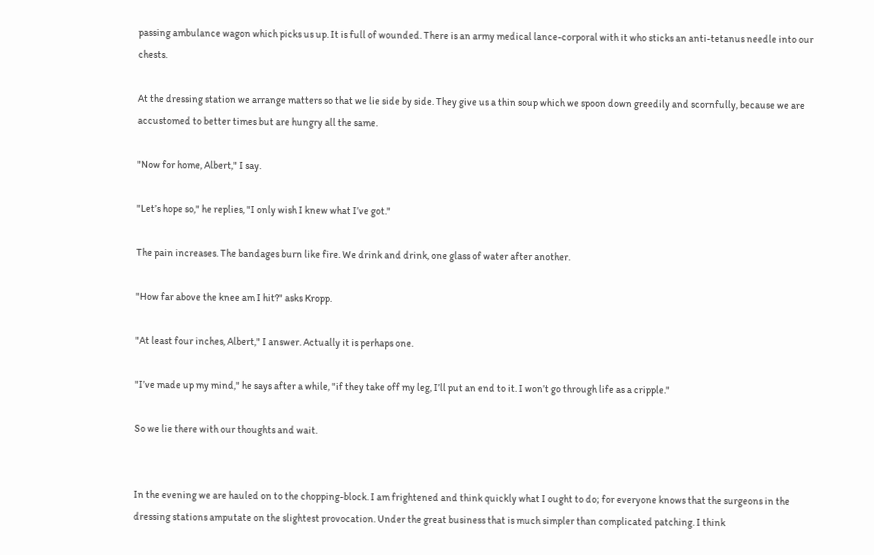passing ambulance wagon which picks us up. It is full of wounded. There is an army medical lance-corporal with it who sticks an anti-tetanus needle into our chests.

At the dressing station we arrange matters so that we lie side by side. They give us a thin soup which we spoon down greedily and scornfully, because we are accustomed to better times but are hungry all the same.

"Now for home, Albert," I say.

"Let’s hope so," he replies, "I only wish I knew what I’ve got."

The pain increases. The bandages burn like fire. We drink and drink, one glass of water after another.

"How far above the knee am I hit?" asks Kropp.

"At least four inches, Albert," I answer. Actually it is perhaps one.

"I’ve made up my mind," he says after a while, "if they take off my leg, I’ll put an end to it. I won’t go through life as a cripple."

So we lie there with our thoughts and wait.


In the evening we are hauled on to the chopping-block. I am frightened and think quickly what I ought to do; for everyone knows that the surgeons in the dressing stations amputate on the slightest provocation. Under the great business that is much simpler than complicated patching. I think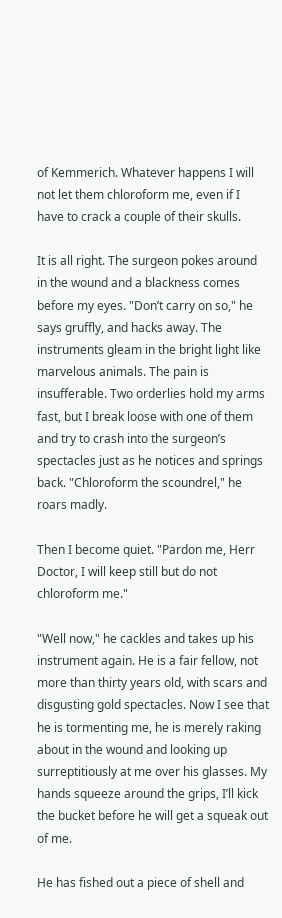of Kemmerich. Whatever happens I will not let them chloroform me, even if I have to crack a couple of their skulls.

It is all right. The surgeon pokes around in the wound and a blackness comes before my eyes. "Don’t carry on so," he says gruffly, and hacks away. The instruments gleam in the bright light like marvelous animals. The pain is insufferable. Two orderlies hold my arms fast, but I break loose with one of them and try to crash into the surgeon’s spectacles just as he notices and springs back. "Chloroform the scoundrel," he roars madly.

Then I become quiet. "Pardon me, Herr Doctor, I will keep still but do not chloroform me."

"Well now," he cackles and takes up his instrument again. He is a fair fellow, not more than thirty years old, with scars and disgusting gold spectacles. Now I see that he is tormenting me, he is merely raking about in the wound and looking up surreptitiously at me over his glasses. My hands squeeze around the grips, I’ll kick the bucket before he will get a squeak out of me.

He has fished out a piece of shell and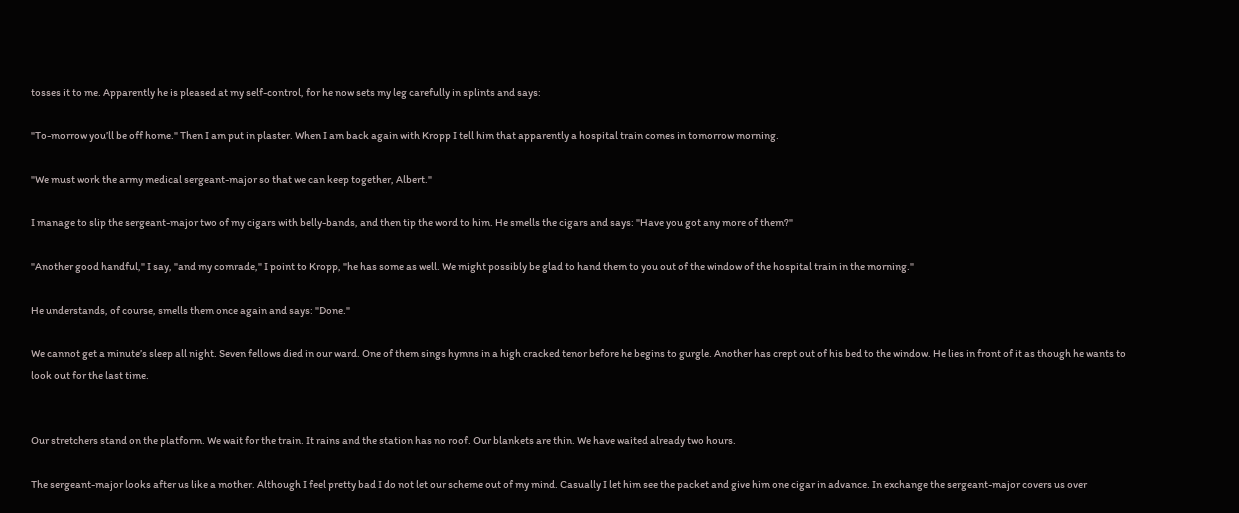tosses it to me. Apparently he is pleased at my self-control, for he now sets my leg carefully in splints and says:

"To-morrow you’ll be off home." Then I am put in plaster. When I am back again with Kropp I tell him that apparently a hospital train comes in tomorrow morning.

"We must work the army medical sergeant-major so that we can keep together, Albert."

I manage to slip the sergeant-major two of my cigars with belly-bands, and then tip the word to him. He smells the cigars and says: "Have you got any more of them?"

"Another good handful," I say, "and my comrade," I point to Kropp, "he has some as well. We might possibly be glad to hand them to you out of the window of the hospital train in the morning."

He understands, of course, smells them once again and says: "Done."

We cannot get a minute’s sleep all night. Seven fellows died in our ward. One of them sings hymns in a high cracked tenor before he begins to gurgle. Another has crept out of his bed to the window. He lies in front of it as though he wants to look out for the last time.


Our stretchers stand on the platform. We wait for the train. It rains and the station has no roof. Our blankets are thin. We have waited already two hours.

The sergeant-major looks after us like a mother. Although I feel pretty bad I do not let our scheme out of my mind. Casually I let him see the packet and give him one cigar in advance. In exchange the sergeant-major covers us over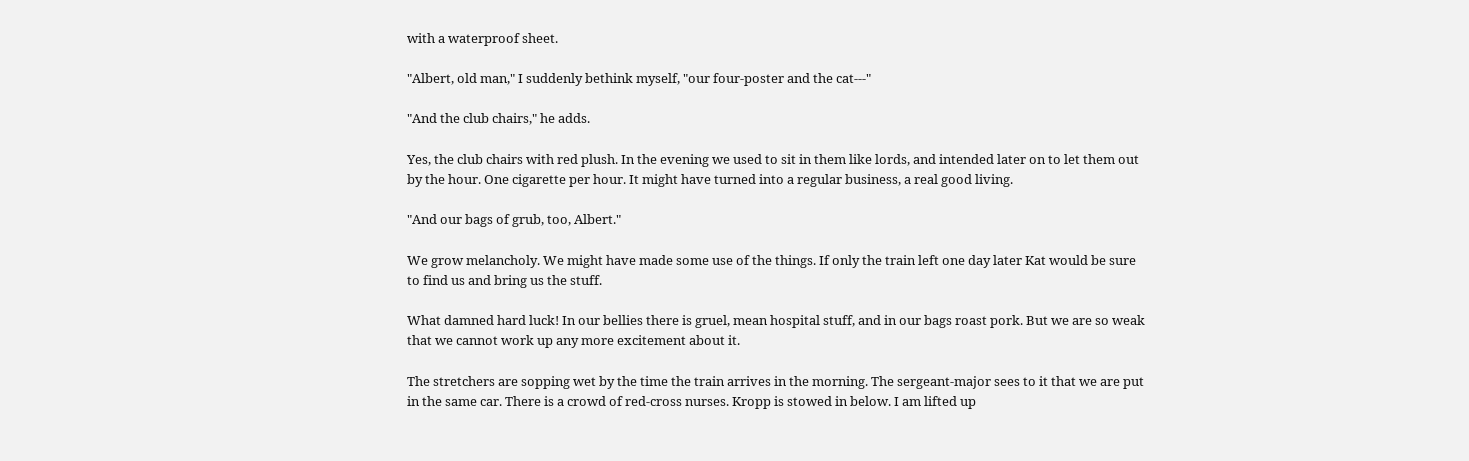with a waterproof sheet.

"Albert, old man," I suddenly bethink myself, "our four-poster and the cat---"

"And the club chairs," he adds.

Yes, the club chairs with red plush. In the evening we used to sit in them like lords, and intended later on to let them out by the hour. One cigarette per hour. It might have turned into a regular business, a real good living.

"And our bags of grub, too, Albert."

We grow melancholy. We might have made some use of the things. If only the train left one day later Kat would be sure to find us and bring us the stuff.

What damned hard luck! In our bellies there is gruel, mean hospital stuff, and in our bags roast pork. But we are so weak that we cannot work up any more excitement about it.

The stretchers are sopping wet by the time the train arrives in the morning. The sergeant-major sees to it that we are put in the same car. There is a crowd of red-cross nurses. Kropp is stowed in below. I am lifted up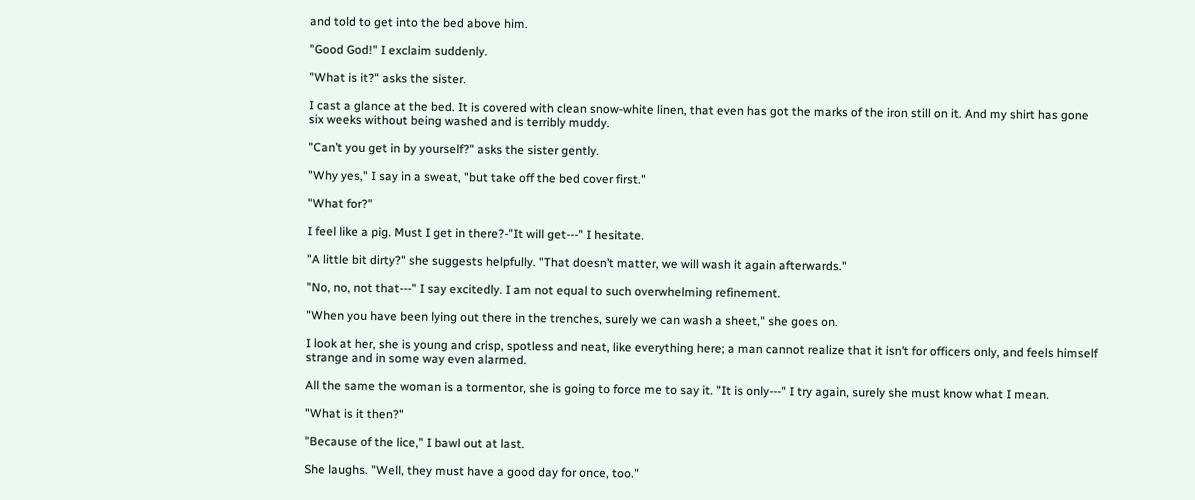and told to get into the bed above him.

"Good God!" I exclaim suddenly.

"What is it?" asks the sister.

I cast a glance at the bed. It is covered with clean snow-white linen, that even has got the marks of the iron still on it. And my shirt has gone six weeks without being washed and is terribly muddy.

"Can’t you get in by yourself?" asks the sister gently.

"Why yes," I say in a sweat, "but take off the bed cover first."

"What for?"

I feel like a pig. Must I get in there?-"It will get---" I hesitate.

"A little bit dirty?" she suggests helpfully. "That doesn’t matter, we will wash it again afterwards."

"No, no, not that---" I say excitedly. I am not equal to such overwhelming refinement.

"When you have been lying out there in the trenches, surely we can wash a sheet," she goes on.

I look at her, she is young and crisp, spotless and neat, like everything here; a man cannot realize that it isn’t for officers only, and feels himself strange and in some way even alarmed.

All the same the woman is a tormentor, she is going to force me to say it. "It is only---" I try again, surely she must know what I mean.

"What is it then?"

"Because of the lice," I bawl out at last.

She laughs. "Well, they must have a good day for once, too."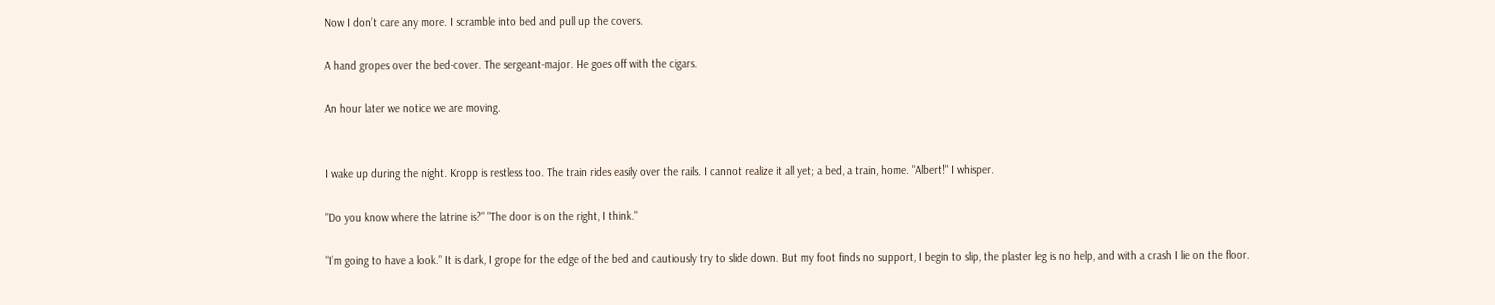Now I don’t care any more. I scramble into bed and pull up the covers.

A hand gropes over the bed-cover. The sergeant-major. He goes off with the cigars.

An hour later we notice we are moving.


I wake up during the night. Kropp is restless too. The train rides easily over the rails. I cannot realize it all yet; a bed, a train, home. "Albert!" I whisper.

"Do you know where the latrine is?" "The door is on the right, I think."

"I’m going to have a look." It is dark, I grope for the edge of the bed and cautiously try to slide down. But my foot finds no support, I begin to slip, the plaster leg is no help, and with a crash I lie on the floor.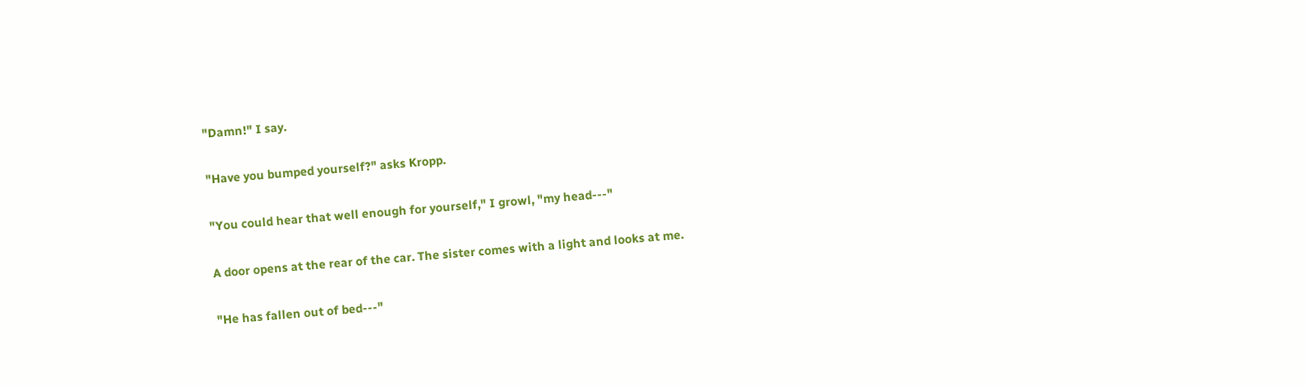"Damn!" I say.

"Have you bumped yourself?" asks Kropp.

"You could hear that well enough for yourself," I growl, "my head---"

A door opens at the rear of the car. The sister comes with a light and looks at me.

"He has fallen out of bed---"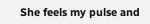She feels my pulse and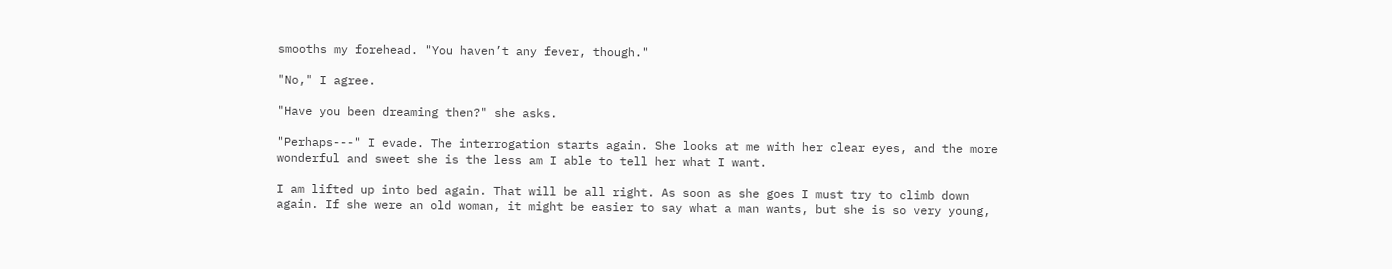smooths my forehead. "You haven’t any fever, though."

"No," I agree.

"Have you been dreaming then?" she asks.

"Perhaps---" I evade. The interrogation starts again. She looks at me with her clear eyes, and the more wonderful and sweet she is the less am I able to tell her what I want.

I am lifted up into bed again. That will be all right. As soon as she goes I must try to climb down again. If she were an old woman, it might be easier to say what a man wants, but she is so very young,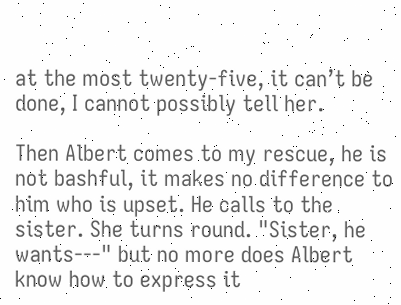at the most twenty-five, it can’t be done, I cannot possibly tell her.

Then Albert comes to my rescue, he is not bashful, it makes no difference to him who is upset. He calls to the sister. She turns round. "Sister, he wants---" but no more does Albert know how to express it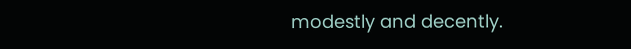modestly and decently.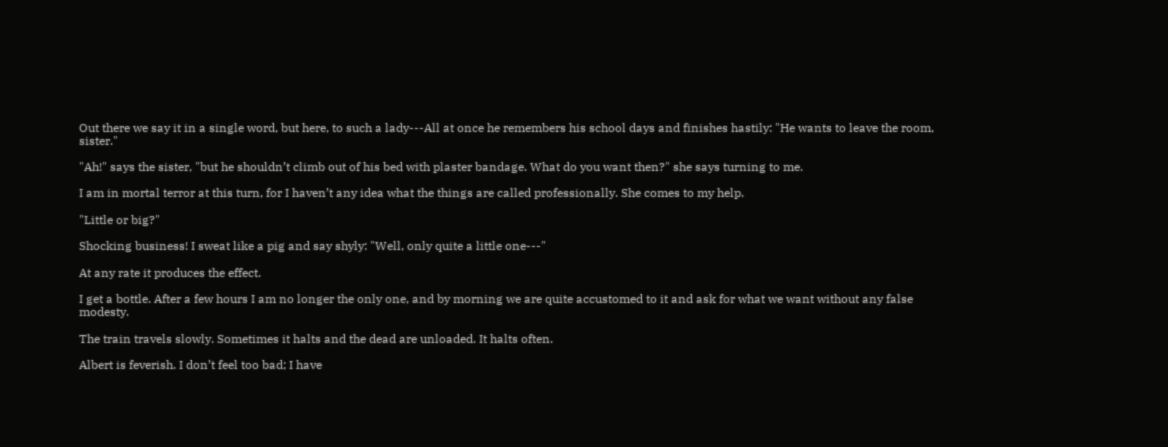Out there we say it in a single word, but here, to such a lady---All at once he remembers his school days and finishes hastily: "He wants to leave the room, sister."

"Ah!" says the sister, "but he shouldn’t climb out of his bed with plaster bandage. What do you want then?" she says turning to me.

I am in mortal terror at this turn, for I haven’t any idea what the things are called professionally. She comes to my help.

"Little or big?"

Shocking business! I sweat like a pig and say shyly: "Well, only quite a little one---"

At any rate it produces the effect.

I get a bottle. After a few hours I am no longer the only one, and by morning we are quite accustomed to it and ask for what we want without any false modesty.

The train travels slowly. Sometimes it halts and the dead are unloaded. It halts often.

Albert is feverish. I don’t feel too bad; I have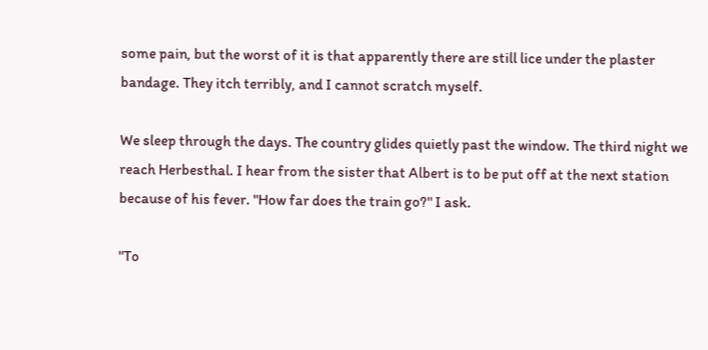some pain, but the worst of it is that apparently there are still lice under the plaster bandage. They itch terribly, and I cannot scratch myself.

We sleep through the days. The country glides quietly past the window. The third night we reach Herbesthal. I hear from the sister that Albert is to be put off at the next station because of his fever. "How far does the train go?" I ask.

"To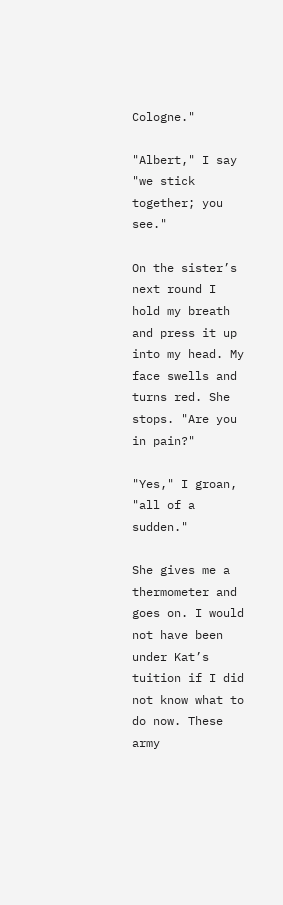Cologne."

"Albert," I say "we stick together; you see."

On the sister’s next round I hold my breath and press it up into my head. My face swells and turns red. She stops. "Are you in pain?"

"Yes," I groan, "all of a sudden."

She gives me a thermometer and goes on. I would not have been under Kat’s tuition if I did not know what to do now. These army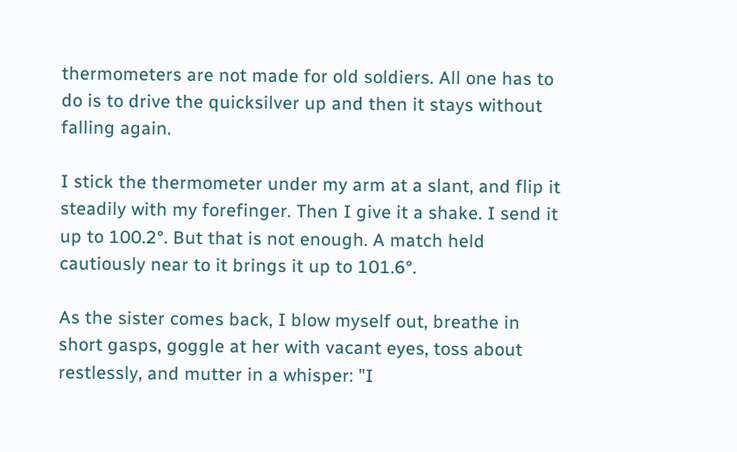thermometers are not made for old soldiers. All one has to do is to drive the quicksilver up and then it stays without falling again.

I stick the thermometer under my arm at a slant, and flip it steadily with my forefinger. Then I give it a shake. I send it up to 100.2°. But that is not enough. A match held cautiously near to it brings it up to 101.6°.

As the sister comes back, I blow myself out, breathe in short gasps, goggle at her with vacant eyes, toss about restlessly, and mutter in a whisper: "I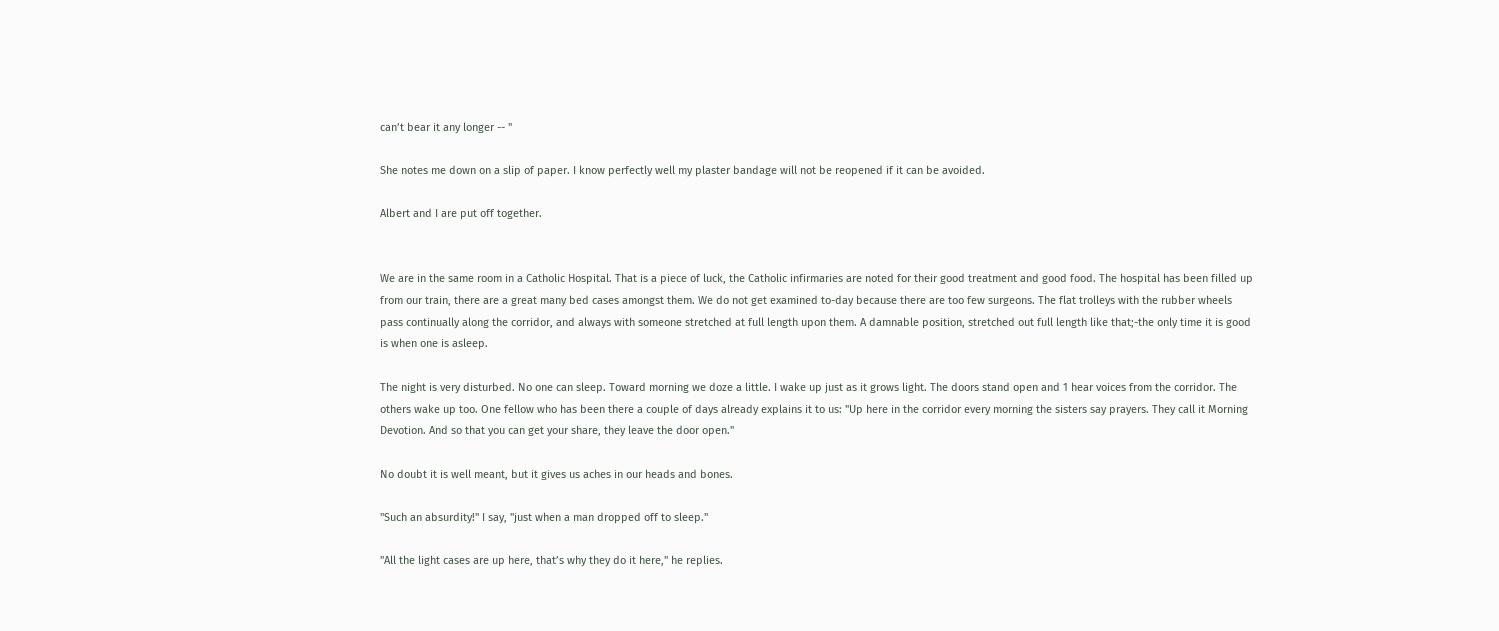can’t bear it any longer -- "

She notes me down on a slip of paper. I know perfectly well my plaster bandage will not be reopened if it can be avoided.

Albert and I are put off together.


We are in the same room in a Catholic Hospital. That is a piece of luck, the Catholic infirmaries are noted for their good treatment and good food. The hospital has been filled up from our train, there are a great many bed cases amongst them. We do not get examined to-day because there are too few surgeons. The flat trolleys with the rubber wheels pass continually along the corridor, and always with someone stretched at full length upon them. A damnable position, stretched out full length like that;-the only time it is good is when one is asleep.

The night is very disturbed. No one can sleep. Toward morning we doze a little. I wake up just as it grows light. The doors stand open and 1 hear voices from the corridor. The others wake up too. One fellow who has been there a couple of days already explains it to us: "Up here in the corridor every morning the sisters say prayers. They call it Morning Devotion. And so that you can get your share, they leave the door open."

No doubt it is well meant, but it gives us aches in our heads and bones.

"Such an absurdity!" I say, "just when a man dropped off to sleep."

"All the light cases are up here, that’s why they do it here," he replies.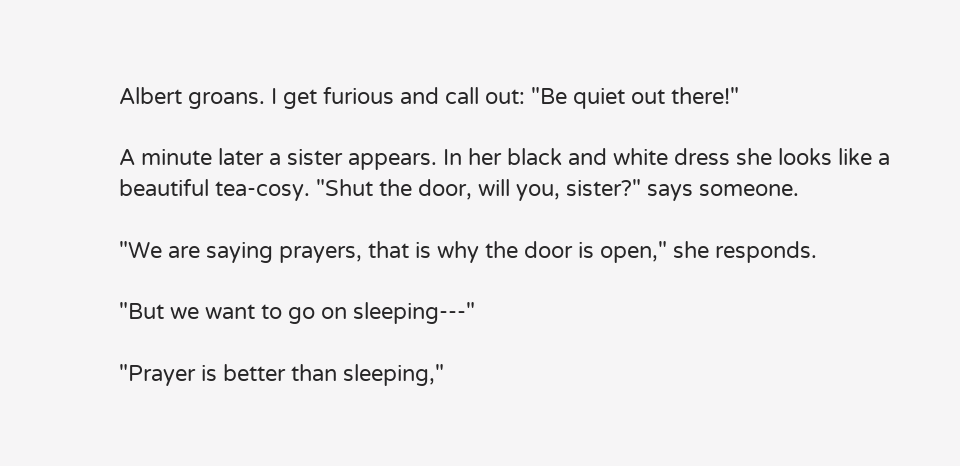Albert groans. I get furious and call out: "Be quiet out there!"

A minute later a sister appears. In her black and white dress she looks like a beautiful tea-cosy. "Shut the door, will you, sister?" says someone.

"We are saying prayers, that is why the door is open," she responds.

"But we want to go on sleeping---"

"Prayer is better than sleeping,"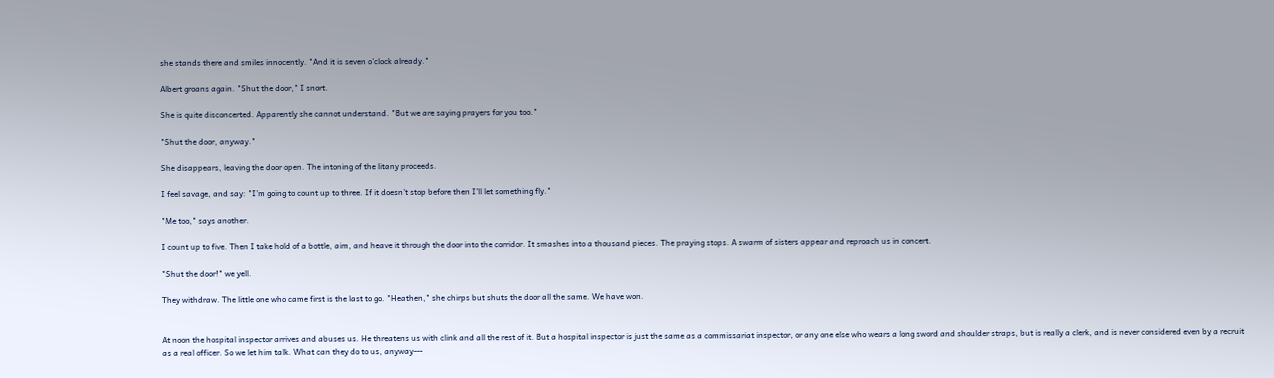she stands there and smiles innocently. "And it is seven o’clock already."

Albert groans again. "Shut the door," I snort.

She is quite disconcerted. Apparently she cannot understand. "But we are saying prayers for you too."

"Shut the door, anyway."

She disappears, leaving the door open. The intoning of the litany proceeds.

I feel savage, and say: "I’m going to count up to three. If it doesn’t stop before then I’ll let something fly."

"Me too," says another.

I count up to five. Then I take hold of a bottle, aim, and heave it through the door into the corridor. It smashes into a thousand pieces. The praying stops. A swarm of sisters appear and reproach us in concert.

"Shut the door!" we yell.

They withdraw. The little one who came first is the last to go. "Heathen," she chirps but shuts the door all the same. We have won.


At noon the hospital inspector arrives and abuses us. He threatens us with clink and all the rest of it. But a hospital inspector is just the same as a commissariat inspector, or any one else who wears a long sword and shoulder straps, but is really a clerk, and is never considered even by a recruit as a real officer. So we let him talk. What can they do to us, anyway---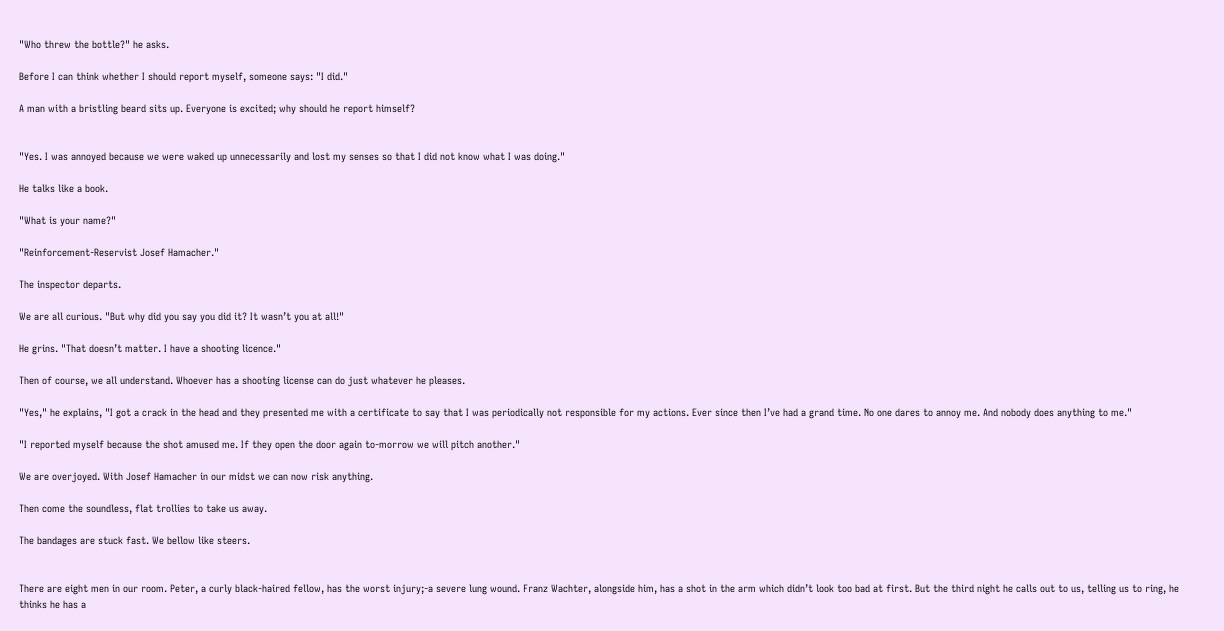"Who threw the bottle?" he asks.

Before I can think whether I should report myself, someone says: "I did."

A man with a bristling beard sits up. Everyone is excited; why should he report himself?


"Yes. I was annoyed because we were waked up unnecessarily and lost my senses so that I did not know what I was doing."

He talks like a book.

"What is your name?"

"Reinforcement-Reservist Josef Hamacher."

The inspector departs.

We are all curious. "But why did you say you did it? It wasn’t you at all!"

He grins. "That doesn’t matter. I have a shooting licence."

Then of course, we all understand. Whoever has a shooting license can do just whatever he pleases.

"Yes," he explains, "I got a crack in the head and they presented me with a certificate to say that I was periodically not responsible for my actions. Ever since then I’ve had a grand time. No one dares to annoy me. And nobody does anything to me."

"I reported myself because the shot amused me. If they open the door again to-morrow we will pitch another."

We are overjoyed. With Josef Hamacher in our midst we can now risk anything.

Then come the soundless, flat trollies to take us away.

The bandages are stuck fast. We bellow like steers.


There are eight men in our room. Peter, a curly black-haired fellow, has the worst injury;-a severe lung wound. Franz Wachter, alongside him, has a shot in the arm which didn’t look too bad at first. But the third night he calls out to us, telling us to ring, he thinks he has a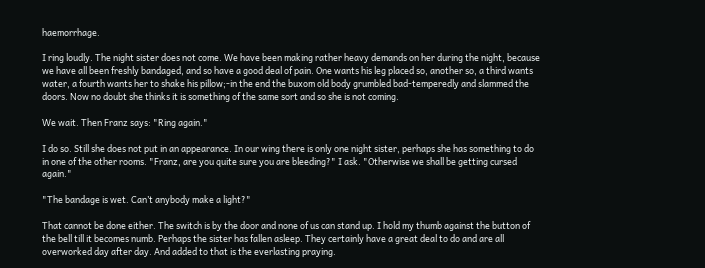haemorrhage.

I ring loudly. The night sister does not come. We have been making rather heavy demands on her during the night, because we have all been freshly bandaged, and so have a good deal of pain. One wants his leg placed so, another so, a third wants water, a fourth wants her to shake his pillow;-in the end the buxom old body grumbled bad-temperedly and slammed the doors. Now no doubt she thinks it is something of the same sort and so she is not coming.

We wait. Then Franz says: "Ring again."

I do so. Still she does not put in an appearance. In our wing there is only one night sister, perhaps she has something to do in one of the other rooms. "Franz, are you quite sure you are bleeding?" I ask. "Otherwise we shall be getting cursed again."

"The bandage is wet. Can’t anybody make a light?"

That cannot be done either. The switch is by the door and none of us can stand up. I hold my thumb against the button of the bell till it becomes numb. Perhaps the sister has fallen asleep. They certainly have a great deal to do and are all overworked day after day. And added to that is the everlasting praying.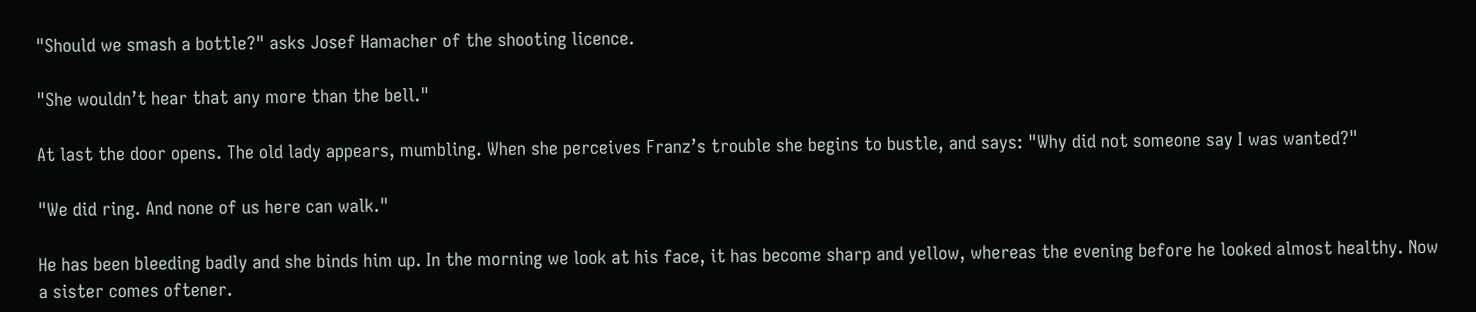"Should we smash a bottle?" asks Josef Hamacher of the shooting licence.

"She wouldn’t hear that any more than the bell."

At last the door opens. The old lady appears, mumbling. When she perceives Franz’s trouble she begins to bustle, and says: "Why did not someone say I was wanted?"

"We did ring. And none of us here can walk."

He has been bleeding badly and she binds him up. In the morning we look at his face, it has become sharp and yellow, whereas the evening before he looked almost healthy. Now a sister comes oftener.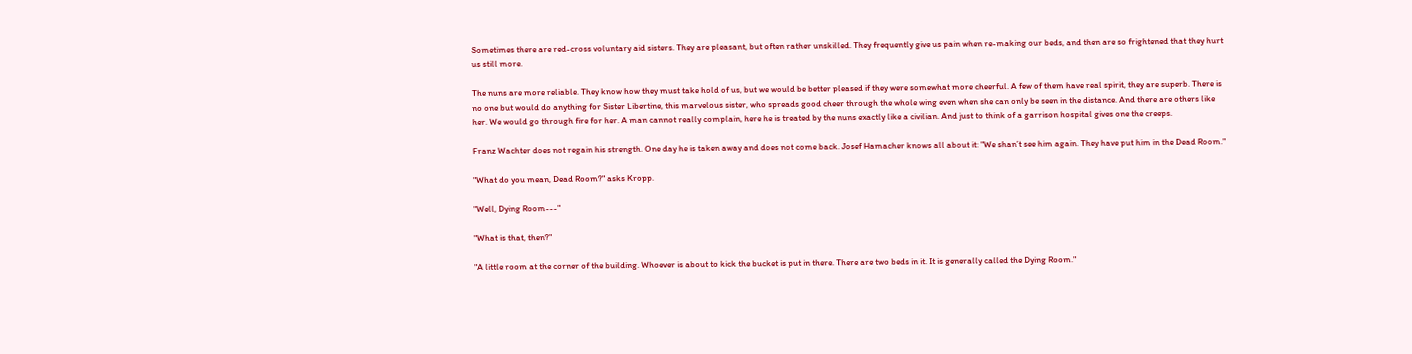Sometimes there are red-cross voluntary aid sisters. They are pleasant, but often rather unskilled. They frequently give us pain when re-making our beds, and then are so frightened that they hurt us still more.

The nuns are more reliable. They know how they must take hold of us, but we would be better pleased if they were somewhat more cheerful. A few of them have real spirit, they are superb. There is no one but would do anything for Sister Libertine, this marvelous sister, who spreads good cheer through the whole wing even when she can only be seen in the distance. And there are others like her. We would go through fire for her. A man cannot really complain, here he is treated by the nuns exactly like a civilian. And just to think of a garrison hospital gives one the creeps.

Franz Wachter does not regain his strength. One day he is taken away and does not come back. Josef Hamacher knows all about it: "We shan’t see him again. They have put him in the Dead Room."

"What do you mean, Dead Room?" asks Kropp.

"Well, Dying Room---"

"What is that, then?"

"A little room at the corner of the building. Whoever is about to kick the bucket is put in there. There are two beds in it. It is generally called the Dying Room."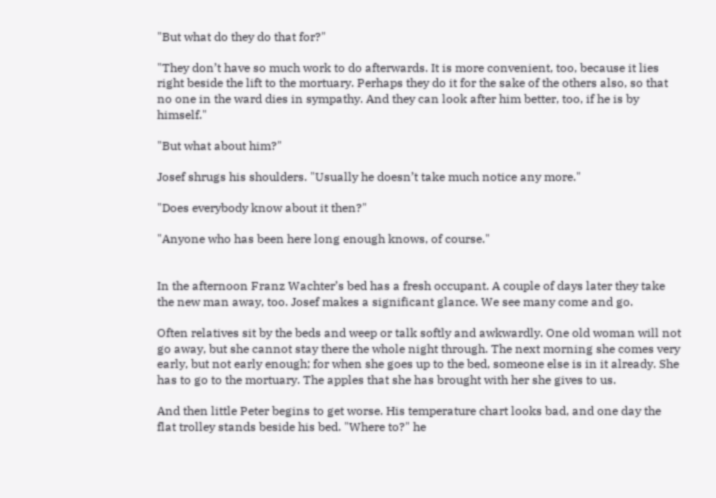"But what do they do that for?"

"They don’t have so much work to do afterwards. It is more convenient, too, because it lies right beside the lift to the mortuary. Perhaps they do it for the sake of the others also, so that no one in the ward dies in sympathy. And they can look after him better, too, if he is by himself."

"But what about him?"

Josef shrugs his shoulders. "Usually he doesn’t take much notice any more."

"Does everybody know about it then?"

"Anyone who has been here long enough knows, of course."


In the afternoon Franz Wachter’s bed has a fresh occupant. A couple of days later they take the new man away, too. Josef makes a significant glance. We see many come and go.

Often relatives sit by the beds and weep or talk softly and awkwardly. One old woman will not go away, but she cannot stay there the whole night through. The next morning she comes very early, but not early enough; for when she goes up to the bed, someone else is in it already. She has to go to the mortuary. The apples that she has brought with her she gives to us.

And then little Peter begins to get worse. His temperature chart looks bad, and one day the flat trolley stands beside his bed. "Where to?" he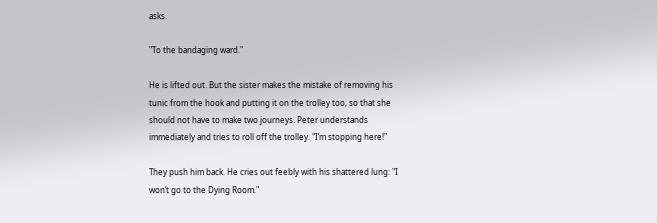asks.

"To the bandaging ward."

He is lifted out. But the sister makes the mistake of removing his tunic from the hook and putting it on the trolley too, so that she should not have to make two journeys. Peter understands immediately and tries to roll off the trolley. "I’m stopping here!"

They push him back. He cries out feebly with his shattered lung: "I won’t go to the Dying Room."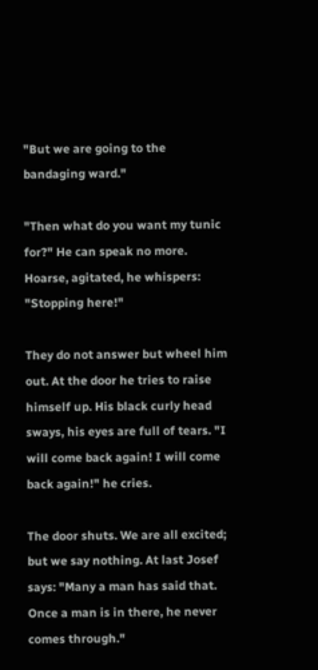"But we are going to the bandaging ward."

"Then what do you want my tunic for?" He can speak no more. Hoarse, agitated, he whispers: "Stopping here!"

They do not answer but wheel him out. At the door he tries to raise himself up. His black curly head sways, his eyes are full of tears. "I will come back again! I will come back again!" he cries.

The door shuts. We are all excited; but we say nothing. At last Josef says: "Many a man has said that. Once a man is in there, he never comes through."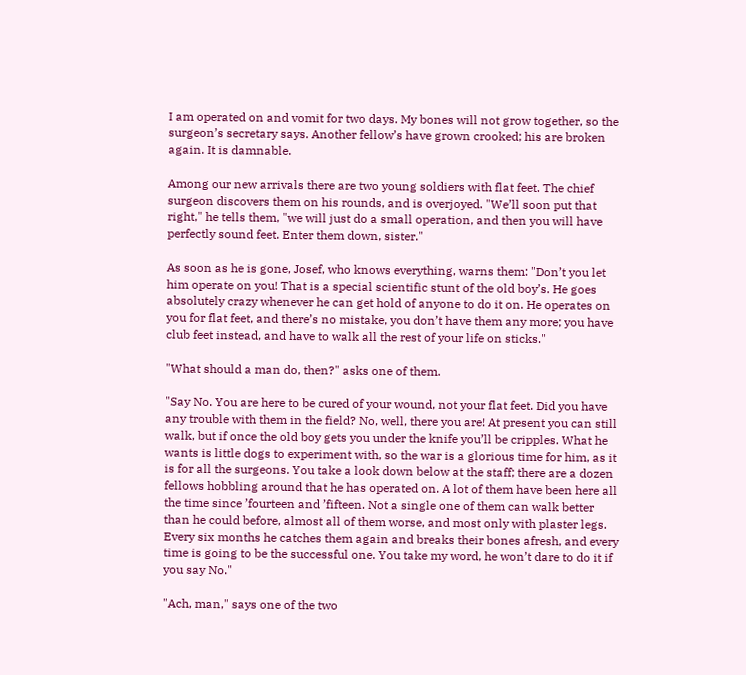I am operated on and vomit for two days. My bones will not grow together, so the surgeon’s secretary says. Another fellow’s have grown crooked; his are broken again. It is damnable.

Among our new arrivals there are two young soldiers with flat feet. The chief surgeon discovers them on his rounds, and is overjoyed. "We’ll soon put that right," he tells them, "we will just do a small operation, and then you will have perfectly sound feet. Enter them down, sister."

As soon as he is gone, Josef, who knows everything, warns them: "Don’t you let him operate on you! That is a special scientific stunt of the old boy’s. He goes absolutely crazy whenever he can get hold of anyone to do it on. He operates on you for flat feet, and there’s no mistake, you don’t have them any more; you have club feet instead, and have to walk all the rest of your life on sticks."

"What should a man do, then?" asks one of them.

"Say No. You are here to be cured of your wound, not your flat feet. Did you have any trouble with them in the field? No, well, there you are! At present you can still walk, but if once the old boy gets you under the knife you’ll be cripples. What he wants is little dogs to experiment with, so the war is a glorious time for him, as it is for all the surgeons. You take a look down below at the staff; there are a dozen fellows hobbling around that he has operated on. A lot of them have been here all the time since ’fourteen and ’fifteen. Not a single one of them can walk better than he could before, almost all of them worse, and most only with plaster legs. Every six months he catches them again and breaks their bones afresh, and every time is going to be the successful one. You take my word, he won’t dare to do it if you say No."

"Ach, man," says one of the two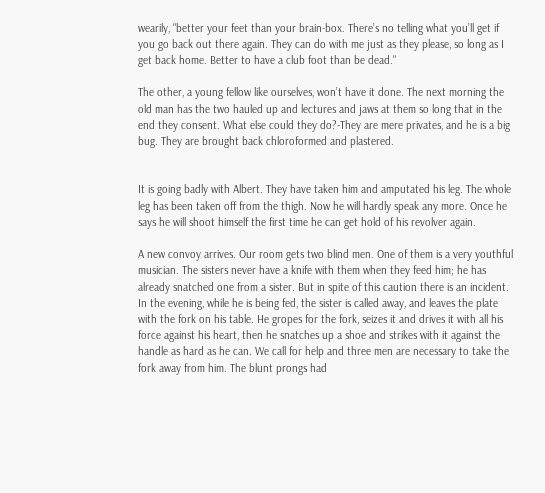wearily, "better your feet than your brain-box. There’s no telling what you’ll get if you go back out there again. They can do with me just as they please, so long as I get back home. Better to have a club foot than be dead."

The other, a young fellow like ourselves, won’t have it done. The next morning the old man has the two hauled up and lectures and jaws at them so long that in the end they consent. What else could they do?-They are mere privates, and he is a big bug. They are brought back chloroformed and plastered.


It is going badly with Albert. They have taken him and amputated his leg. The whole leg has been taken off from the thigh. Now he will hardly speak any more. Once he says he will shoot himself the first time he can get hold of his revolver again.

A new convoy arrives. Our room gets two blind men. One of them is a very youthful musician. The sisters never have a knife with them when they feed him; he has already snatched one from a sister. But in spite of this caution there is an incident. In the evening, while he is being fed, the sister is called away, and leaves the plate with the fork on his table. He gropes for the fork, seizes it and drives it with all his force against his heart, then he snatches up a shoe and strikes with it against the handle as hard as he can. We call for help and three men are necessary to take the fork away from him. The blunt prongs had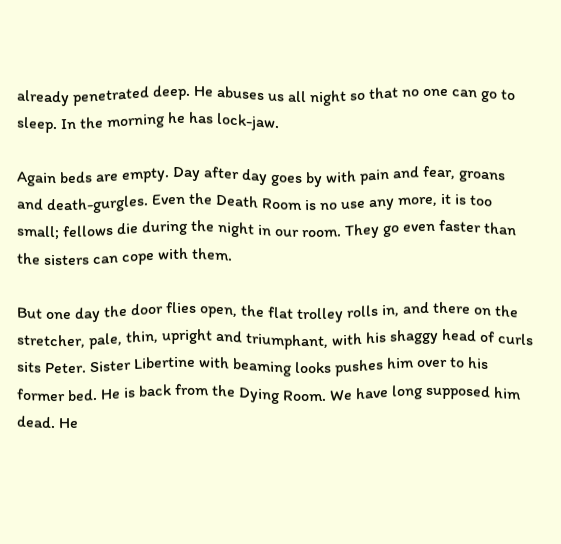already penetrated deep. He abuses us all night so that no one can go to sleep. In the morning he has lock-jaw.

Again beds are empty. Day after day goes by with pain and fear, groans and death-gurgles. Even the Death Room is no use any more, it is too small; fellows die during the night in our room. They go even faster than the sisters can cope with them.

But one day the door flies open, the flat trolley rolls in, and there on the stretcher, pale, thin, upright and triumphant, with his shaggy head of curls sits Peter. Sister Libertine with beaming looks pushes him over to his former bed. He is back from the Dying Room. We have long supposed him dead. He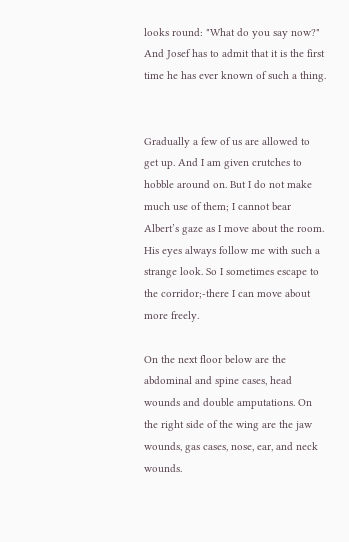looks round: "What do you say now?" And Josef has to admit that it is the first time he has ever known of such a thing.


Gradually a few of us are allowed to get up. And I am given crutches to hobble around on. But I do not make much use of them; I cannot bear Albert’s gaze as I move about the room. His eyes always follow me with such a strange look. So I sometimes escape to the corridor;-there I can move about more freely.

On the next floor below are the abdominal and spine cases, head wounds and double amputations. On the right side of the wing are the jaw wounds, gas cases, nose, ear, and neck wounds.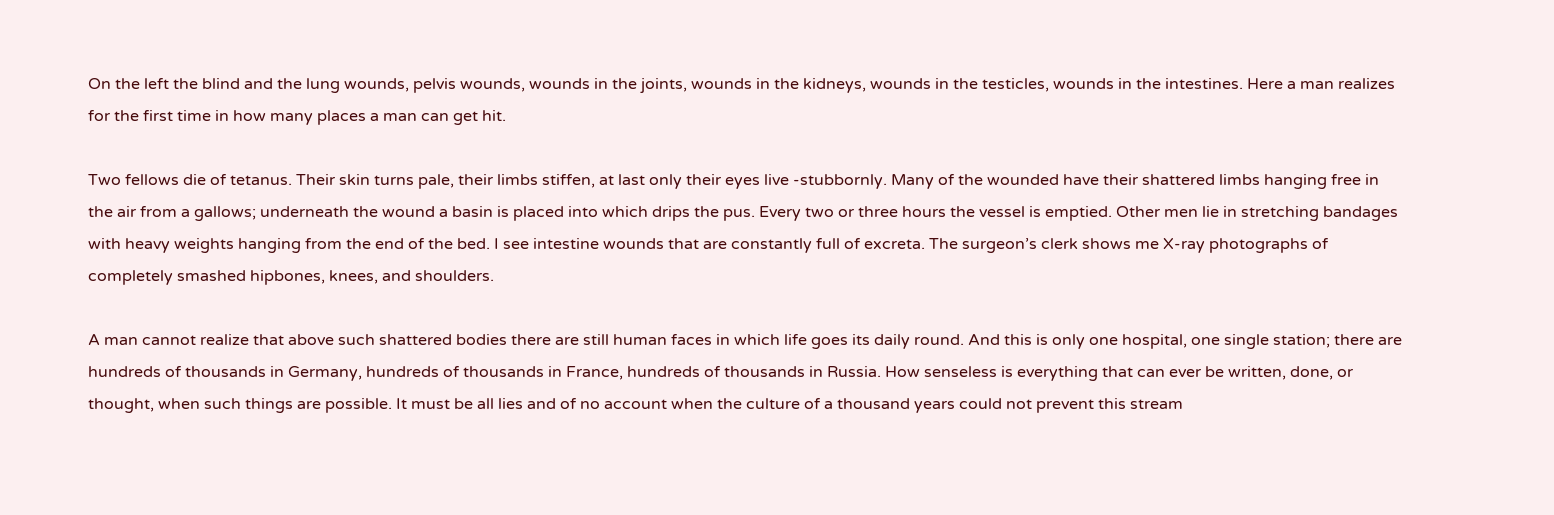On the left the blind and the lung wounds, pelvis wounds, wounds in the joints, wounds in the kidneys, wounds in the testicles, wounds in the intestines. Here a man realizes for the first time in how many places a man can get hit.

Two fellows die of tetanus. Their skin turns pale, their limbs stiffen, at last only their eyes live -stubbornly. Many of the wounded have their shattered limbs hanging free in the air from a gallows; underneath the wound a basin is placed into which drips the pus. Every two or three hours the vessel is emptied. Other men lie in stretching bandages with heavy weights hanging from the end of the bed. I see intestine wounds that are constantly full of excreta. The surgeon’s clerk shows me X-ray photographs of completely smashed hipbones, knees, and shoulders.

A man cannot realize that above such shattered bodies there are still human faces in which life goes its daily round. And this is only one hospital, one single station; there are hundreds of thousands in Germany, hundreds of thousands in France, hundreds of thousands in Russia. How senseless is everything that can ever be written, done, or thought, when such things are possible. It must be all lies and of no account when the culture of a thousand years could not prevent this stream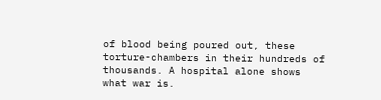of blood being poured out, these torture-chambers in their hundreds of thousands. A hospital alone shows what war is.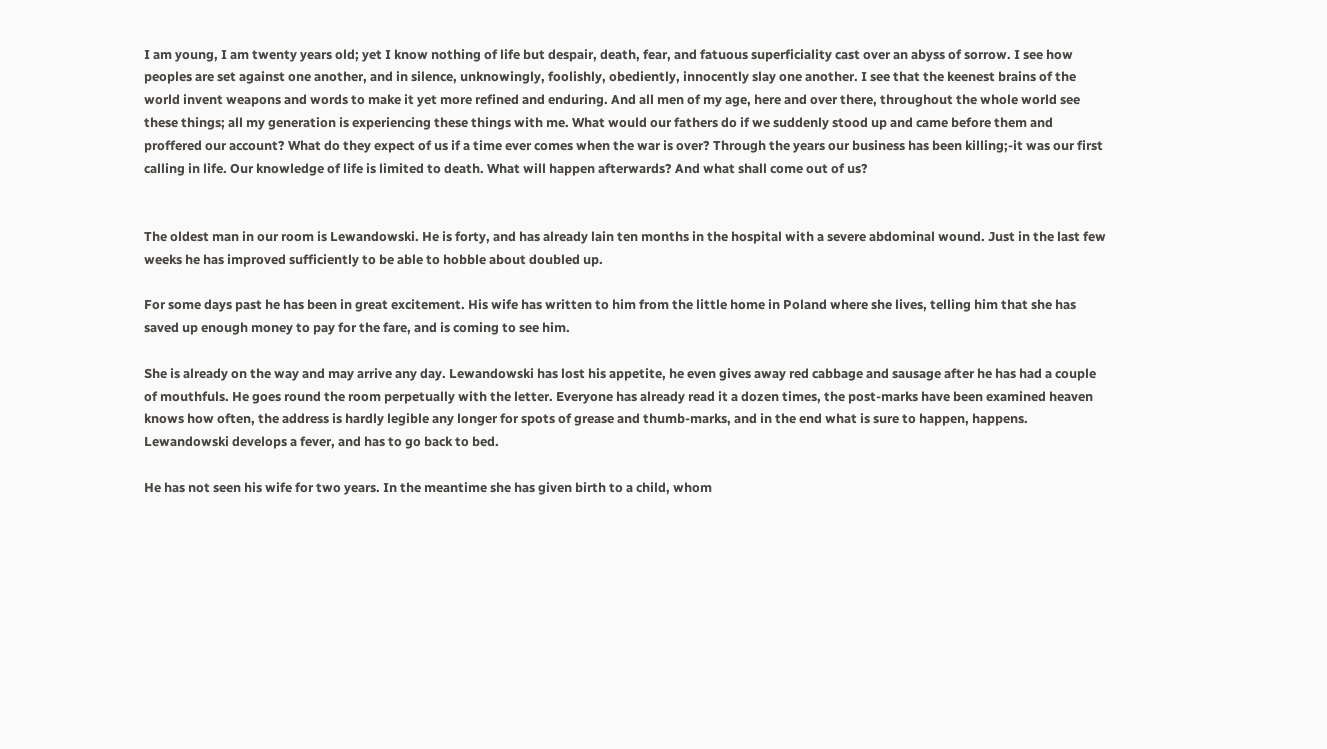I am young, I am twenty years old; yet I know nothing of life but despair, death, fear, and fatuous superficiality cast over an abyss of sorrow. I see how peoples are set against one another, and in silence, unknowingly, foolishly, obediently, innocently slay one another. I see that the keenest brains of the world invent weapons and words to make it yet more refined and enduring. And all men of my age, here and over there, throughout the whole world see these things; all my generation is experiencing these things with me. What would our fathers do if we suddenly stood up and came before them and proffered our account? What do they expect of us if a time ever comes when the war is over? Through the years our business has been killing;-it was our first calling in life. Our knowledge of life is limited to death. What will happen afterwards? And what shall come out of us?


The oldest man in our room is Lewandowski. He is forty, and has already lain ten months in the hospital with a severe abdominal wound. Just in the last few weeks he has improved sufficiently to be able to hobble about doubled up.

For some days past he has been in great excitement. His wife has written to him from the little home in Poland where she lives, telling him that she has saved up enough money to pay for the fare, and is coming to see him.

She is already on the way and may arrive any day. Lewandowski has lost his appetite, he even gives away red cabbage and sausage after he has had a couple of mouthfuls. He goes round the room perpetually with the letter. Everyone has already read it a dozen times, the post-marks have been examined heaven knows how often, the address is hardly legible any longer for spots of grease and thumb-marks, and in the end what is sure to happen, happens. Lewandowski develops a fever, and has to go back to bed.

He has not seen his wife for two years. In the meantime she has given birth to a child, whom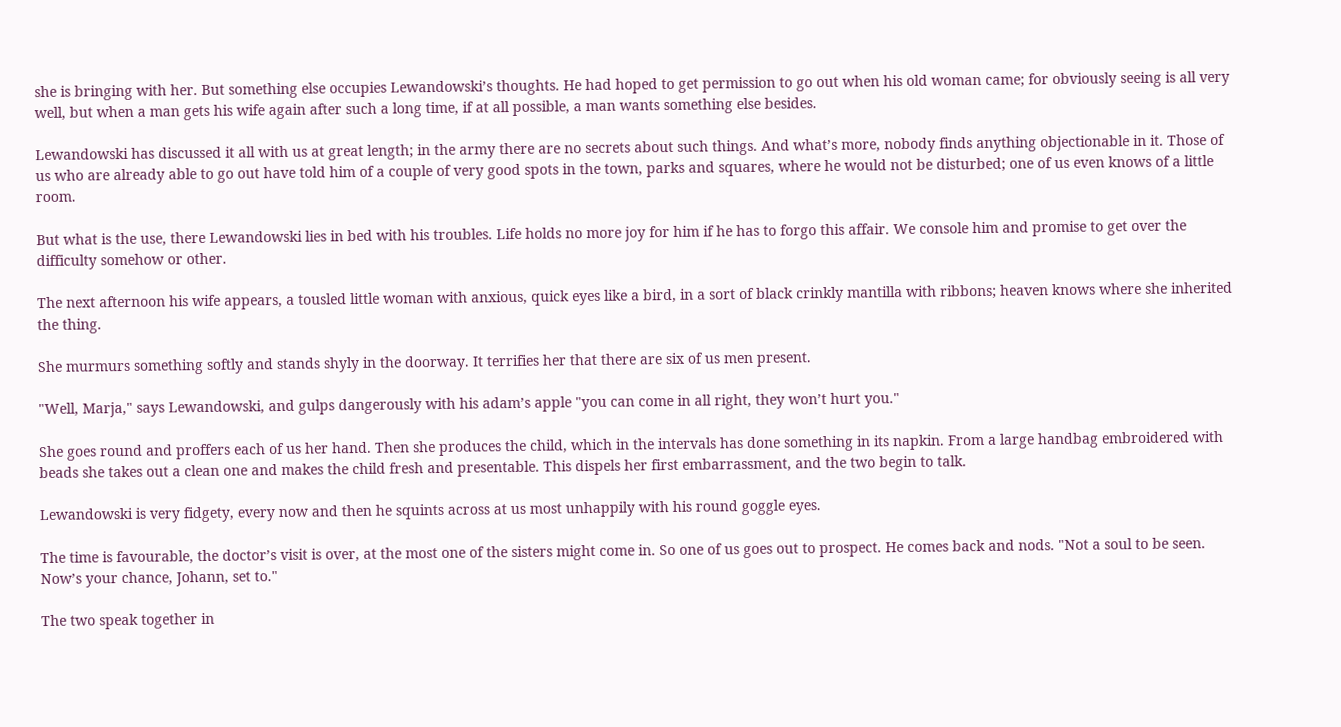she is bringing with her. But something else occupies Lewandowski’s thoughts. He had hoped to get permission to go out when his old woman came; for obviously seeing is all very well, but when a man gets his wife again after such a long time, if at all possible, a man wants something else besides.

Lewandowski has discussed it all with us at great length; in the army there are no secrets about such things. And what’s more, nobody finds anything objectionable in it. Those of us who are already able to go out have told him of a couple of very good spots in the town, parks and squares, where he would not be disturbed; one of us even knows of a little room.

But what is the use, there Lewandowski lies in bed with his troubles. Life holds no more joy for him if he has to forgo this affair. We console him and promise to get over the difficulty somehow or other.

The next afternoon his wife appears, a tousled little woman with anxious, quick eyes like a bird, in a sort of black crinkly mantilla with ribbons; heaven knows where she inherited the thing.

She murmurs something softly and stands shyly in the doorway. It terrifies her that there are six of us men present.

"Well, Marja," says Lewandowski, and gulps dangerously with his adam’s apple "you can come in all right, they won’t hurt you."

She goes round and proffers each of us her hand. Then she produces the child, which in the intervals has done something in its napkin. From a large handbag embroidered with beads she takes out a clean one and makes the child fresh and presentable. This dispels her first embarrassment, and the two begin to talk.

Lewandowski is very fidgety, every now and then he squints across at us most unhappily with his round goggle eyes.

The time is favourable, the doctor’s visit is over, at the most one of the sisters might come in. So one of us goes out to prospect. He comes back and nods. "Not a soul to be seen. Now’s your chance, Johann, set to."

The two speak together in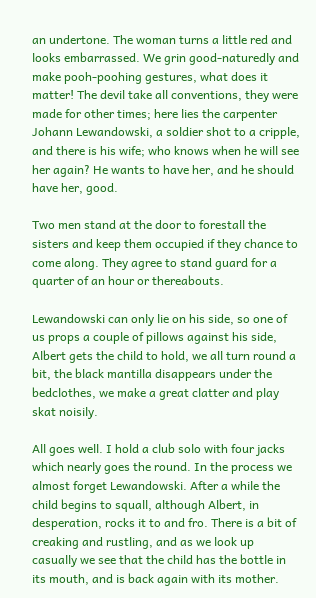an undertone. The woman turns a little red and looks embarrassed. We grin good-naturedly and make pooh-poohing gestures, what does it matter! The devil take all conventions, they were made for other times; here lies the carpenter Johann Lewandowski, a soldier shot to a cripple, and there is his wife; who knows when he will see her again? He wants to have her, and he should have her, good.

Two men stand at the door to forestall the sisters and keep them occupied if they chance to come along. They agree to stand guard for a quarter of an hour or thereabouts.

Lewandowski can only lie on his side, so one of us props a couple of pillows against his side, Albert gets the child to hold, we all turn round a bit, the black mantilla disappears under the bedclothes, we make a great clatter and play skat noisily.

All goes well. I hold a club solo with four jacks which nearly goes the round. In the process we almost forget Lewandowski. After a while the child begins to squall, although Albert, in desperation, rocks it to and fro. There is a bit of creaking and rustling, and as we look up casually we see that the child has the bottle in its mouth, and is back again with its mother.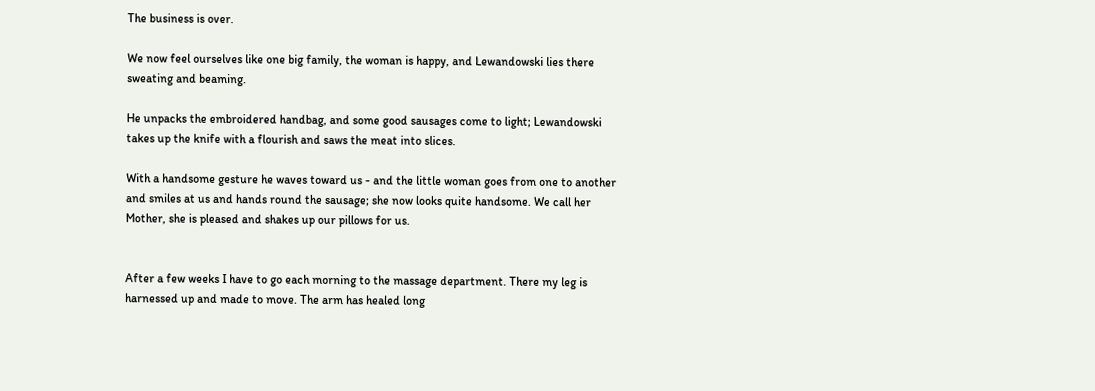The business is over.

We now feel ourselves like one big family, the woman is happy, and Lewandowski lies there sweating and beaming.

He unpacks the embroidered handbag, and some good sausages come to light; Lewandowski takes up the knife with a flourish and saws the meat into slices.

With a handsome gesture he waves toward us - and the little woman goes from one to another and smiles at us and hands round the sausage; she now looks quite handsome. We call her Mother, she is pleased and shakes up our pillows for us.


After a few weeks I have to go each morning to the massage department. There my leg is harnessed up and made to move. The arm has healed long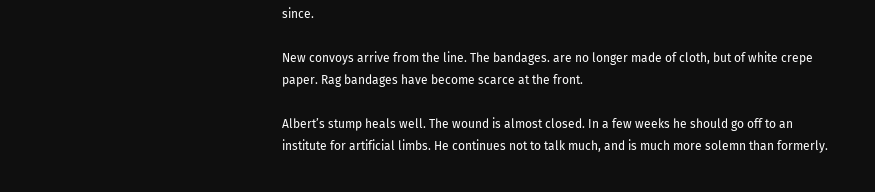since.

New convoys arrive from the line. The bandages. are no longer made of cloth, but of white crepe paper. Rag bandages have become scarce at the front.

Albert’s stump heals well. The wound is almost closed. In a few weeks he should go off to an institute for artificial limbs. He continues not to talk much, and is much more solemn than formerly.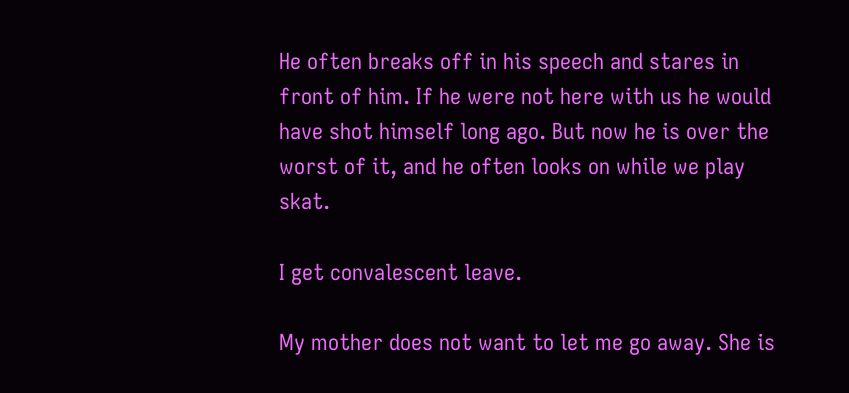He often breaks off in his speech and stares in front of him. If he were not here with us he would have shot himself long ago. But now he is over the worst of it, and he often looks on while we play skat.

I get convalescent leave.

My mother does not want to let me go away. She is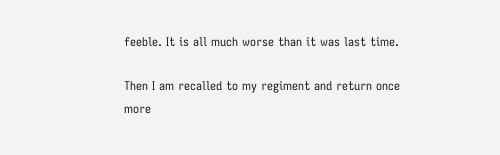feeble. It is all much worse than it was last time.

Then I am recalled to my regiment and return once more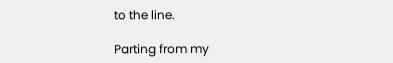to the line.

Parting from my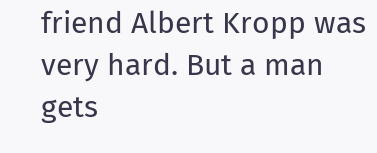friend Albert Kropp was very hard. But a man gets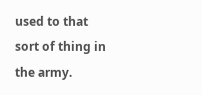used to that sort of thing in the army.